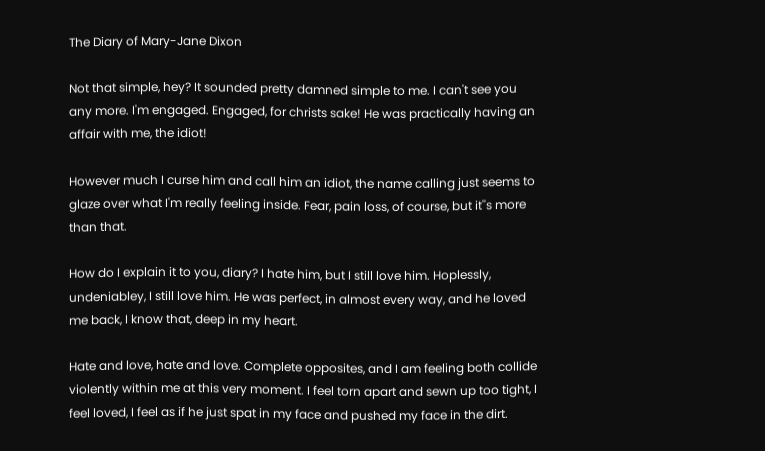The Diary of Mary-Jane Dixon

Not that simple, hey? It sounded pretty damned simple to me. I can't see you any more. I'm engaged. Engaged, for christs sake! He was practically having an affair with me, the idiot!

However much I curse him and call him an idiot, the name calling just seems to glaze over what I'm really feeling inside. Fear, pain loss, of course, but it''s more than that.

How do I explain it to you, diary? I hate him, but I still love him. Hoplessly, undeniabley, I still love him. He was perfect, in almost every way, and he loved me back, I know that, deep in my heart.

Hate and love, hate and love. Complete opposites, and I am feeling both collide violently within me at this very moment. I feel torn apart and sewn up too tight, I feel loved, I feel as if he just spat in my face and pushed my face in the dirt.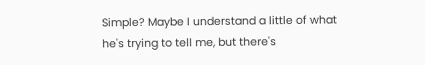Simple? Maybe I understand a little of what he's trying to tell me, but there's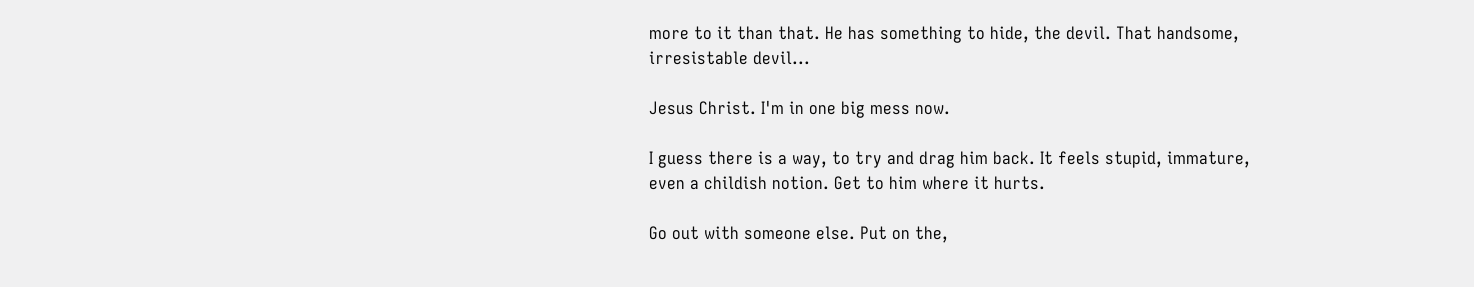more to it than that. He has something to hide, the devil. That handsome, irresistable devil...

Jesus Christ. I'm in one big mess now.

I guess there is a way, to try and drag him back. It feels stupid, immature, even a childish notion. Get to him where it hurts.

Go out with someone else. Put on the,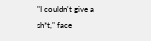"I couldn't give a sh*t," face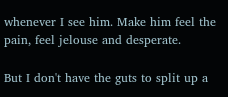whenever I see him. Make him feel the pain, feel jelouse and desperate.

But I don't have the guts to split up a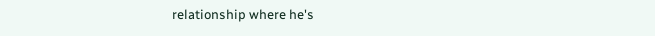relationship where he's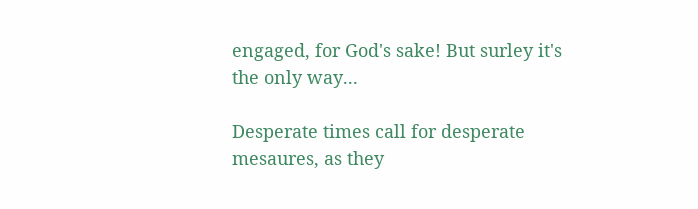engaged, for God's sake! But surley it's the only way...

Desperate times call for desperate mesaures, as they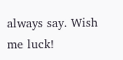always say. Wish me luck!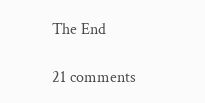The End

21 comments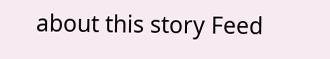about this story Feed